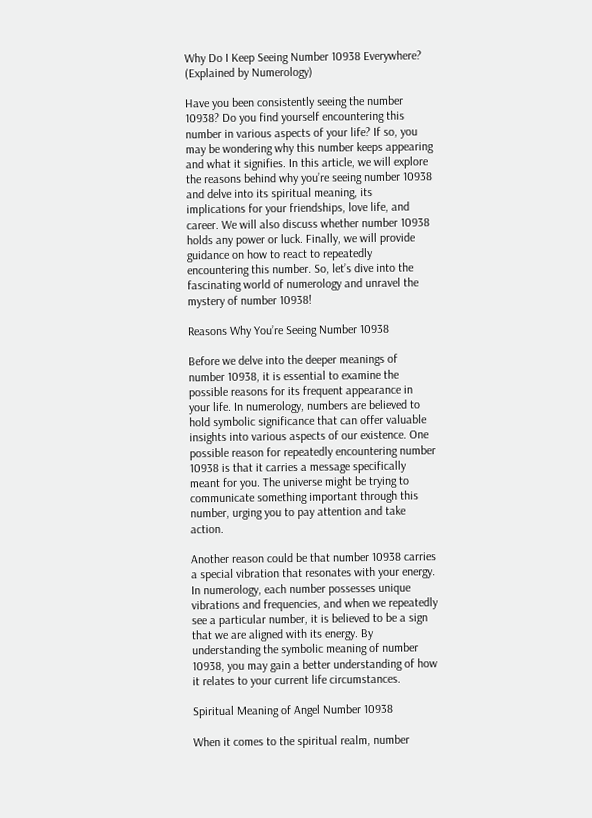Why Do I Keep Seeing Number 10938 Everywhere? (Explained by Numerology)

Have you been consistently seeing the number 10938? Do you find yourself encountering this number in various aspects of your life? If so, you may be wondering why this number keeps appearing and what it signifies. In this article, we will explore the reasons behind why you’re seeing number 10938 and delve into its spiritual meaning, its implications for your friendships, love life, and career. We will also discuss whether number 10938 holds any power or luck. Finally, we will provide guidance on how to react to repeatedly encountering this number. So, let’s dive into the fascinating world of numerology and unravel the mystery of number 10938!

Reasons Why You’re Seeing Number 10938

Before we delve into the deeper meanings of number 10938, it is essential to examine the possible reasons for its frequent appearance in your life. In numerology, numbers are believed to hold symbolic significance that can offer valuable insights into various aspects of our existence. One possible reason for repeatedly encountering number 10938 is that it carries a message specifically meant for you. The universe might be trying to communicate something important through this number, urging you to pay attention and take action.

Another reason could be that number 10938 carries a special vibration that resonates with your energy. In numerology, each number possesses unique vibrations and frequencies, and when we repeatedly see a particular number, it is believed to be a sign that we are aligned with its energy. By understanding the symbolic meaning of number 10938, you may gain a better understanding of how it relates to your current life circumstances.

Spiritual Meaning of Angel Number 10938

When it comes to the spiritual realm, number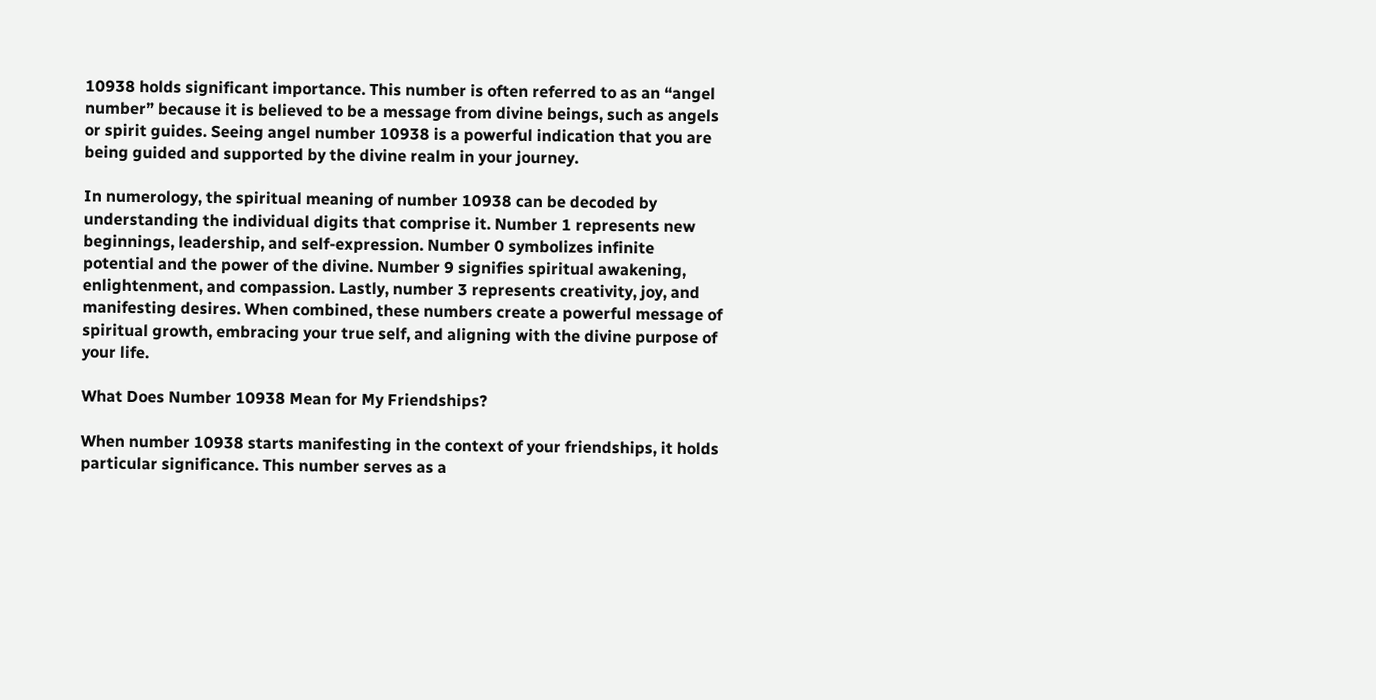10938 holds significant importance. This number is often referred to as an “angel number” because it is believed to be a message from divine beings, such as angels or spirit guides. Seeing angel number 10938 is a powerful indication that you are being guided and supported by the divine realm in your journey.

In numerology, the spiritual meaning of number 10938 can be decoded by understanding the individual digits that comprise it. Number 1 represents new beginnings, leadership, and self-expression. Number 0 symbolizes infinite potential and the power of the divine. Number 9 signifies spiritual awakening, enlightenment, and compassion. Lastly, number 3 represents creativity, joy, and manifesting desires. When combined, these numbers create a powerful message of spiritual growth, embracing your true self, and aligning with the divine purpose of your life.

What Does Number 10938 Mean for My Friendships?

When number 10938 starts manifesting in the context of your friendships, it holds particular significance. This number serves as a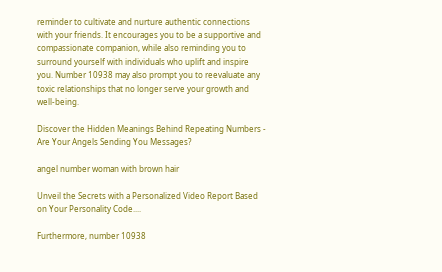reminder to cultivate and nurture authentic connections with your friends. It encourages you to be a supportive and compassionate companion, while also reminding you to surround yourself with individuals who uplift and inspire you. Number 10938 may also prompt you to reevaluate any toxic relationships that no longer serve your growth and well-being.

Discover the Hidden Meanings Behind Repeating Numbers - Are Your Angels Sending You Messages?

angel number woman with brown hair

Unveil the Secrets with a Personalized Video Report Based on Your Personality Code....

Furthermore, number 10938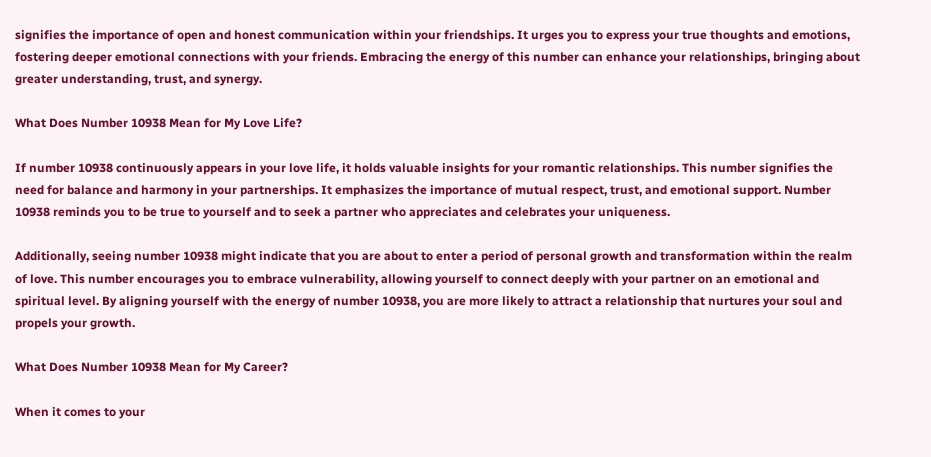signifies the importance of open and honest communication within your friendships. It urges you to express your true thoughts and emotions, fostering deeper emotional connections with your friends. Embracing the energy of this number can enhance your relationships, bringing about greater understanding, trust, and synergy.

What Does Number 10938 Mean for My Love Life?

If number 10938 continuously appears in your love life, it holds valuable insights for your romantic relationships. This number signifies the need for balance and harmony in your partnerships. It emphasizes the importance of mutual respect, trust, and emotional support. Number 10938 reminds you to be true to yourself and to seek a partner who appreciates and celebrates your uniqueness.

Additionally, seeing number 10938 might indicate that you are about to enter a period of personal growth and transformation within the realm of love. This number encourages you to embrace vulnerability, allowing yourself to connect deeply with your partner on an emotional and spiritual level. By aligning yourself with the energy of number 10938, you are more likely to attract a relationship that nurtures your soul and propels your growth.

What Does Number 10938 Mean for My Career?

When it comes to your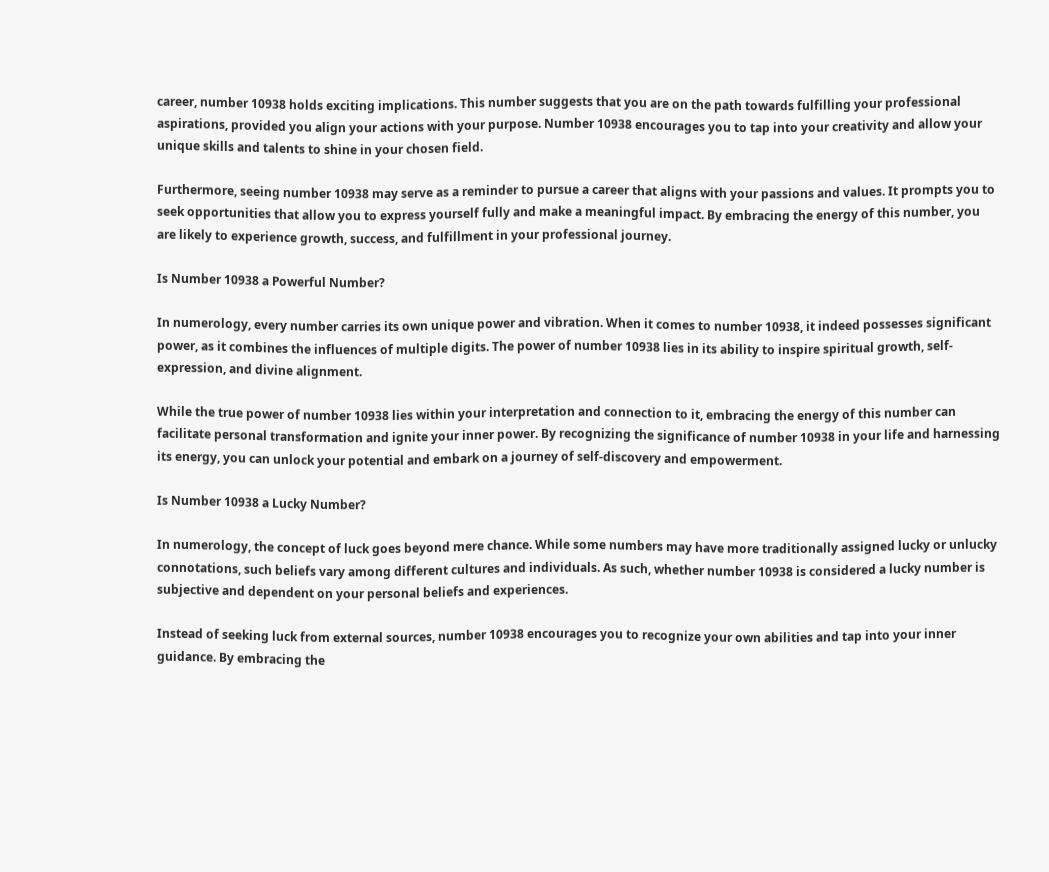career, number 10938 holds exciting implications. This number suggests that you are on the path towards fulfilling your professional aspirations, provided you align your actions with your purpose. Number 10938 encourages you to tap into your creativity and allow your unique skills and talents to shine in your chosen field.

Furthermore, seeing number 10938 may serve as a reminder to pursue a career that aligns with your passions and values. It prompts you to seek opportunities that allow you to express yourself fully and make a meaningful impact. By embracing the energy of this number, you are likely to experience growth, success, and fulfillment in your professional journey.

Is Number 10938 a Powerful Number?

In numerology, every number carries its own unique power and vibration. When it comes to number 10938, it indeed possesses significant power, as it combines the influences of multiple digits. The power of number 10938 lies in its ability to inspire spiritual growth, self-expression, and divine alignment.

While the true power of number 10938 lies within your interpretation and connection to it, embracing the energy of this number can facilitate personal transformation and ignite your inner power. By recognizing the significance of number 10938 in your life and harnessing its energy, you can unlock your potential and embark on a journey of self-discovery and empowerment.

Is Number 10938 a Lucky Number?

In numerology, the concept of luck goes beyond mere chance. While some numbers may have more traditionally assigned lucky or unlucky connotations, such beliefs vary among different cultures and individuals. As such, whether number 10938 is considered a lucky number is subjective and dependent on your personal beliefs and experiences.

Instead of seeking luck from external sources, number 10938 encourages you to recognize your own abilities and tap into your inner guidance. By embracing the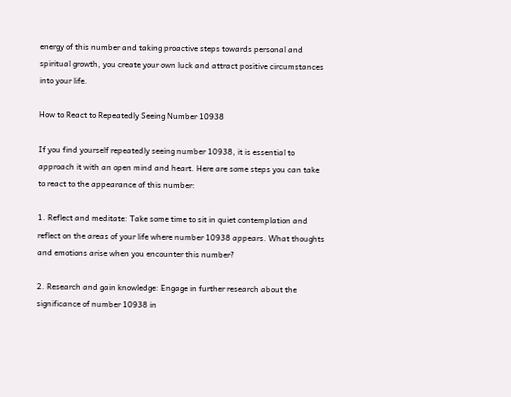energy of this number and taking proactive steps towards personal and spiritual growth, you create your own luck and attract positive circumstances into your life.

How to React to Repeatedly Seeing Number 10938

If you find yourself repeatedly seeing number 10938, it is essential to approach it with an open mind and heart. Here are some steps you can take to react to the appearance of this number:

1. Reflect and meditate: Take some time to sit in quiet contemplation and reflect on the areas of your life where number 10938 appears. What thoughts and emotions arise when you encounter this number?

2. Research and gain knowledge: Engage in further research about the significance of number 10938 in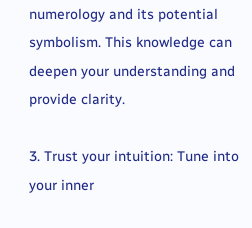numerology and its potential symbolism. This knowledge can deepen your understanding and provide clarity.

3. Trust your intuition: Tune into your inner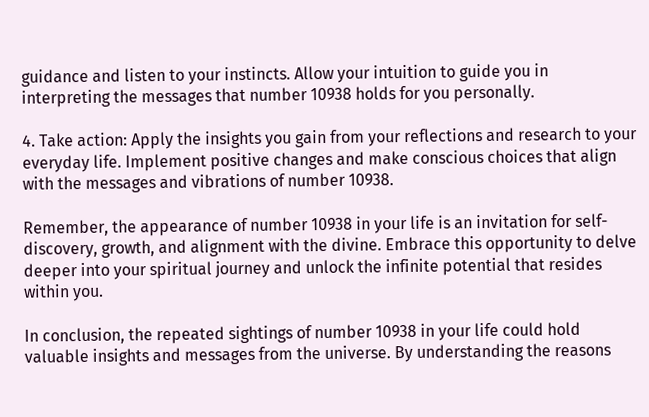guidance and listen to your instincts. Allow your intuition to guide you in interpreting the messages that number 10938 holds for you personally.

4. Take action: Apply the insights you gain from your reflections and research to your everyday life. Implement positive changes and make conscious choices that align with the messages and vibrations of number 10938.

Remember, the appearance of number 10938 in your life is an invitation for self-discovery, growth, and alignment with the divine. Embrace this opportunity to delve deeper into your spiritual journey and unlock the infinite potential that resides within you.

In conclusion, the repeated sightings of number 10938 in your life could hold valuable insights and messages from the universe. By understanding the reasons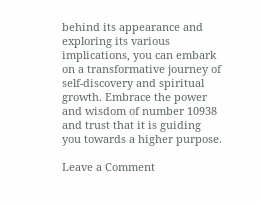behind its appearance and exploring its various implications, you can embark on a transformative journey of self-discovery and spiritual growth. Embrace the power and wisdom of number 10938 and trust that it is guiding you towards a higher purpose.

Leave a Comment